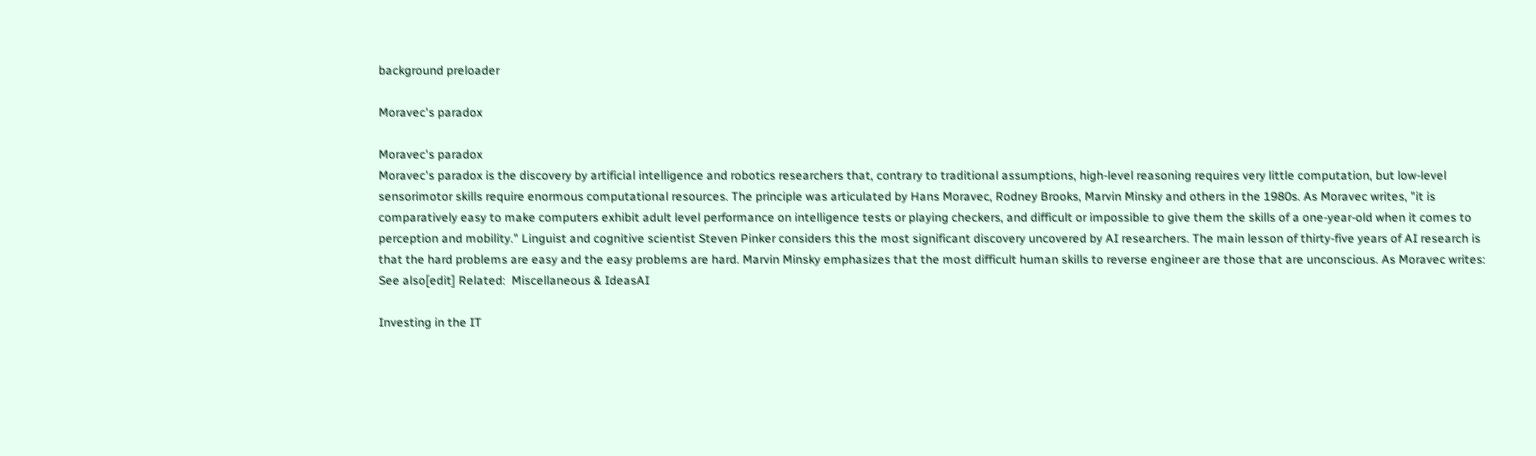background preloader

Moravec's paradox

Moravec's paradox
Moravec's paradox is the discovery by artificial intelligence and robotics researchers that, contrary to traditional assumptions, high-level reasoning requires very little computation, but low-level sensorimotor skills require enormous computational resources. The principle was articulated by Hans Moravec, Rodney Brooks, Marvin Minsky and others in the 1980s. As Moravec writes, "it is comparatively easy to make computers exhibit adult level performance on intelligence tests or playing checkers, and difficult or impossible to give them the skills of a one-year-old when it comes to perception and mobility." Linguist and cognitive scientist Steven Pinker considers this the most significant discovery uncovered by AI researchers. The main lesson of thirty-five years of AI research is that the hard problems are easy and the easy problems are hard. Marvin Minsky emphasizes that the most difficult human skills to reverse engineer are those that are unconscious. As Moravec writes: See also[edit] Related:  Miscellaneous & IdeasAI

Investing in the IT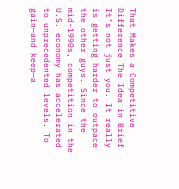That Makes a Competitive Difference The Idea in Brief It’s not just you. It really is getting harder to outpace the other guys. Since the mid-1990s, competition in the U.S. economy has accelerated to unprecedented levels. To gain—and keep—a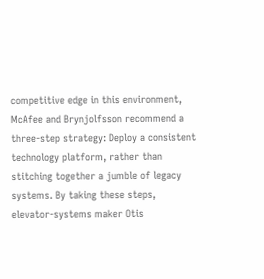competitive edge in this environment, McAfee and Brynjolfsson recommend a three-step strategy: Deploy a consistent technology platform, rather than stitching together a jumble of legacy systems. By taking these steps, elevator-systems maker Otis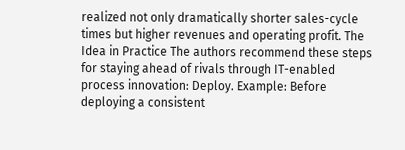realized not only dramatically shorter sales-cycle times but higher revenues and operating profit. The Idea in Practice The authors recommend these steps for staying ahead of rivals through IT-enabled process innovation: Deploy. Example: Before deploying a consistent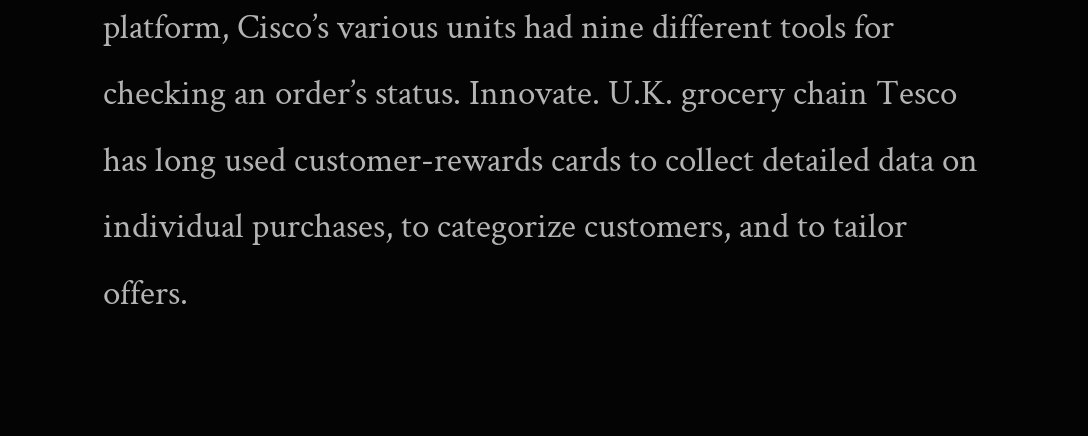platform, Cisco’s various units had nine different tools for checking an order’s status. Innovate. U.K. grocery chain Tesco has long used customer-rewards cards to collect detailed data on individual purchases, to categorize customers, and to tailor offers.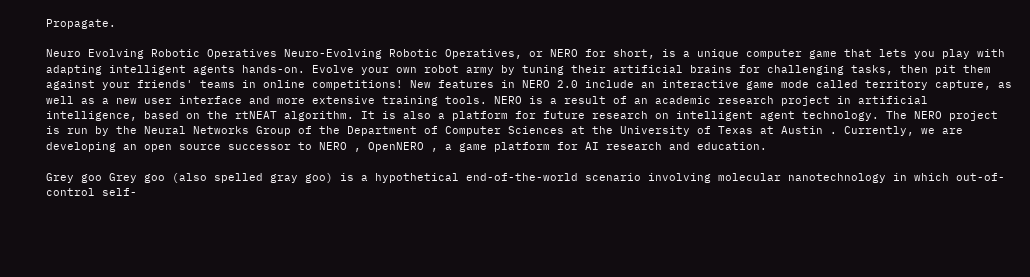Propagate.

Neuro Evolving Robotic Operatives Neuro-Evolving Robotic Operatives, or NERO for short, is a unique computer game that lets you play with adapting intelligent agents hands-on. Evolve your own robot army by tuning their artificial brains for challenging tasks, then pit them against your friends' teams in online competitions! New features in NERO 2.0 include an interactive game mode called territory capture, as well as a new user interface and more extensive training tools. NERO is a result of an academic research project in artificial intelligence, based on the rtNEAT algorithm. It is also a platform for future research on intelligent agent technology. The NERO project is run by the Neural Networks Group of the Department of Computer Sciences at the University of Texas at Austin . Currently, we are developing an open source successor to NERO , OpenNERO , a game platform for AI research and education.

Grey goo Grey goo (also spelled gray goo) is a hypothetical end-of-the-world scenario involving molecular nanotechnology in which out-of-control self-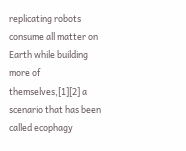replicating robots consume all matter on Earth while building more of themselves,[1][2] a scenario that has been called ecophagy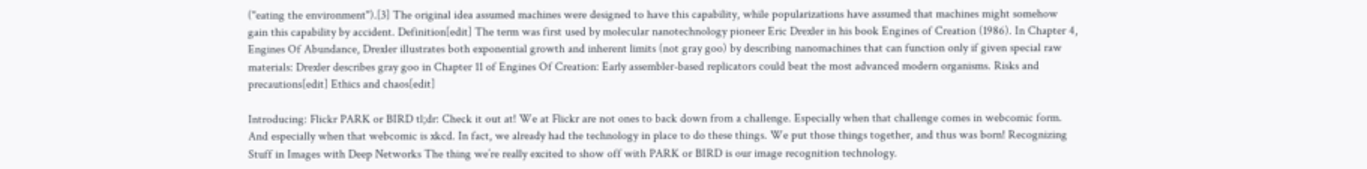("eating the environment").[3] The original idea assumed machines were designed to have this capability, while popularizations have assumed that machines might somehow gain this capability by accident. Definition[edit] The term was first used by molecular nanotechnology pioneer Eric Drexler in his book Engines of Creation (1986). In Chapter 4, Engines Of Abundance, Drexler illustrates both exponential growth and inherent limits (not gray goo) by describing nanomachines that can function only if given special raw materials: Drexler describes gray goo in Chapter 11 of Engines Of Creation: Early assembler-based replicators could beat the most advanced modern organisms. Risks and precautions[edit] Ethics and chaos[edit]

Introducing: Flickr PARK or BIRD tl;dr: Check it out at! We at Flickr are not ones to back down from a challenge. Especially when that challenge comes in webcomic form. And especially when that webcomic is xkcd. In fact, we already had the technology in place to do these things. We put those things together, and thus was born! Recognizing Stuff in Images with Deep Networks The thing we’re really excited to show off with PARK or BIRD is our image recognition technology.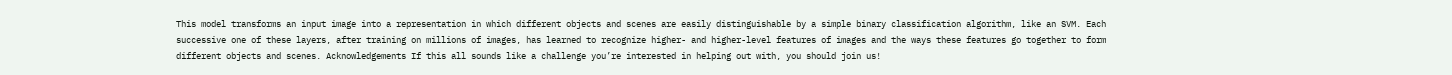This model transforms an input image into a representation in which different objects and scenes are easily distinguishable by a simple binary classification algorithm, like an SVM. Each successive one of these layers, after training on millions of images, has learned to recognize higher- and higher-level features of images and the ways these features go together to form different objects and scenes. Acknowledgements If this all sounds like a challenge you’re interested in helping out with, you should join us!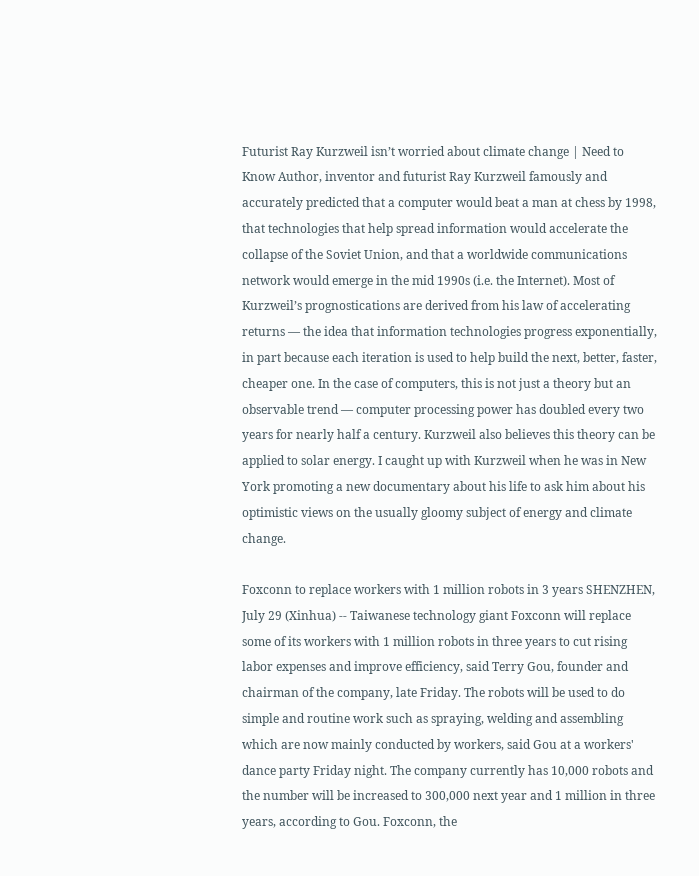Futurist Ray Kurzweil isn’t worried about climate change | Need to Know Author, inventor and futurist Ray Kurzweil famously and accurately predicted that a computer would beat a man at chess by 1998, that technologies that help spread information would accelerate the collapse of the Soviet Union, and that a worldwide communications network would emerge in the mid 1990s (i.e. the Internet). Most of Kurzweil’s prognostications are derived from his law of accelerating returns — the idea that information technologies progress exponentially, in part because each iteration is used to help build the next, better, faster, cheaper one. In the case of computers, this is not just a theory but an observable trend — computer processing power has doubled every two years for nearly half a century. Kurzweil also believes this theory can be applied to solar energy. I caught up with Kurzweil when he was in New York promoting a new documentary about his life to ask him about his optimistic views on the usually gloomy subject of energy and climate change.

Foxconn to replace workers with 1 million robots in 3 years SHENZHEN, July 29 (Xinhua) -- Taiwanese technology giant Foxconn will replace some of its workers with 1 million robots in three years to cut rising labor expenses and improve efficiency, said Terry Gou, founder and chairman of the company, late Friday. The robots will be used to do simple and routine work such as spraying, welding and assembling which are now mainly conducted by workers, said Gou at a workers' dance party Friday night. The company currently has 10,000 robots and the number will be increased to 300,000 next year and 1 million in three years, according to Gou. Foxconn, the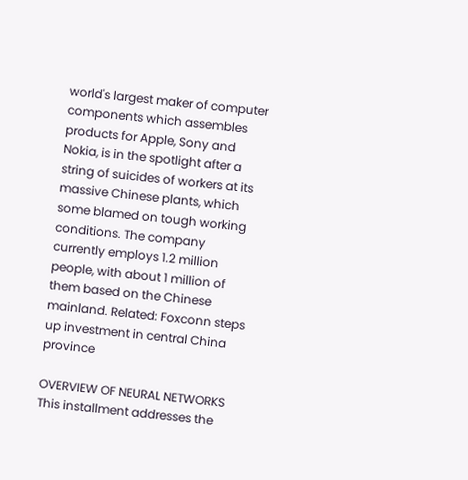world's largest maker of computer components which assembles products for Apple, Sony and Nokia, is in the spotlight after a string of suicides of workers at its massive Chinese plants, which some blamed on tough working conditions. The company currently employs 1.2 million people, with about 1 million of them based on the Chinese mainland. Related: Foxconn steps up investment in central China province

OVERVIEW OF NEURAL NETWORKS This installment addresses the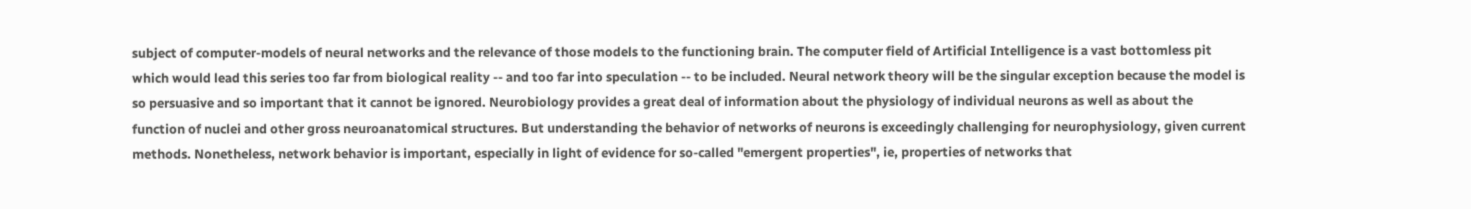subject of computer-models of neural networks and the relevance of those models to the functioning brain. The computer field of Artificial Intelligence is a vast bottomless pit which would lead this series too far from biological reality -- and too far into speculation -- to be included. Neural network theory will be the singular exception because the model is so persuasive and so important that it cannot be ignored. Neurobiology provides a great deal of information about the physiology of individual neurons as well as about the function of nuclei and other gross neuroanatomical structures. But understanding the behavior of networks of neurons is exceedingly challenging for neurophysiology, given current methods. Nonetheless, network behavior is important, especially in light of evidence for so-called "emergent properties", ie, properties of networks that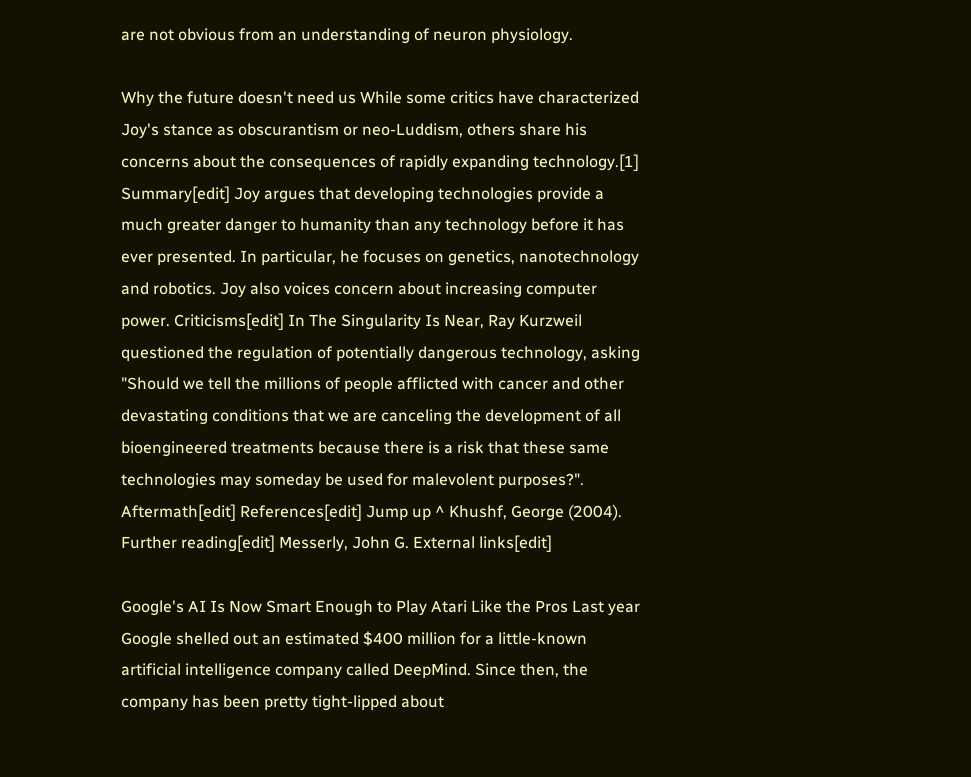are not obvious from an understanding of neuron physiology.

Why the future doesn't need us While some critics have characterized Joy's stance as obscurantism or neo-Luddism, others share his concerns about the consequences of rapidly expanding technology.[1] Summary[edit] Joy argues that developing technologies provide a much greater danger to humanity than any technology before it has ever presented. In particular, he focuses on genetics, nanotechnology and robotics. Joy also voices concern about increasing computer power. Criticisms[edit] In The Singularity Is Near, Ray Kurzweil questioned the regulation of potentially dangerous technology, asking "Should we tell the millions of people afflicted with cancer and other devastating conditions that we are canceling the development of all bioengineered treatments because there is a risk that these same technologies may someday be used for malevolent purposes?". Aftermath[edit] References[edit] Jump up ^ Khushf, George (2004). Further reading[edit] Messerly, John G. External links[edit]

Google's AI Is Now Smart Enough to Play Atari Like the Pros Last year Google shelled out an estimated $400 million for a little-known artificial intelligence company called DeepMind. Since then, the company has been pretty tight-lipped about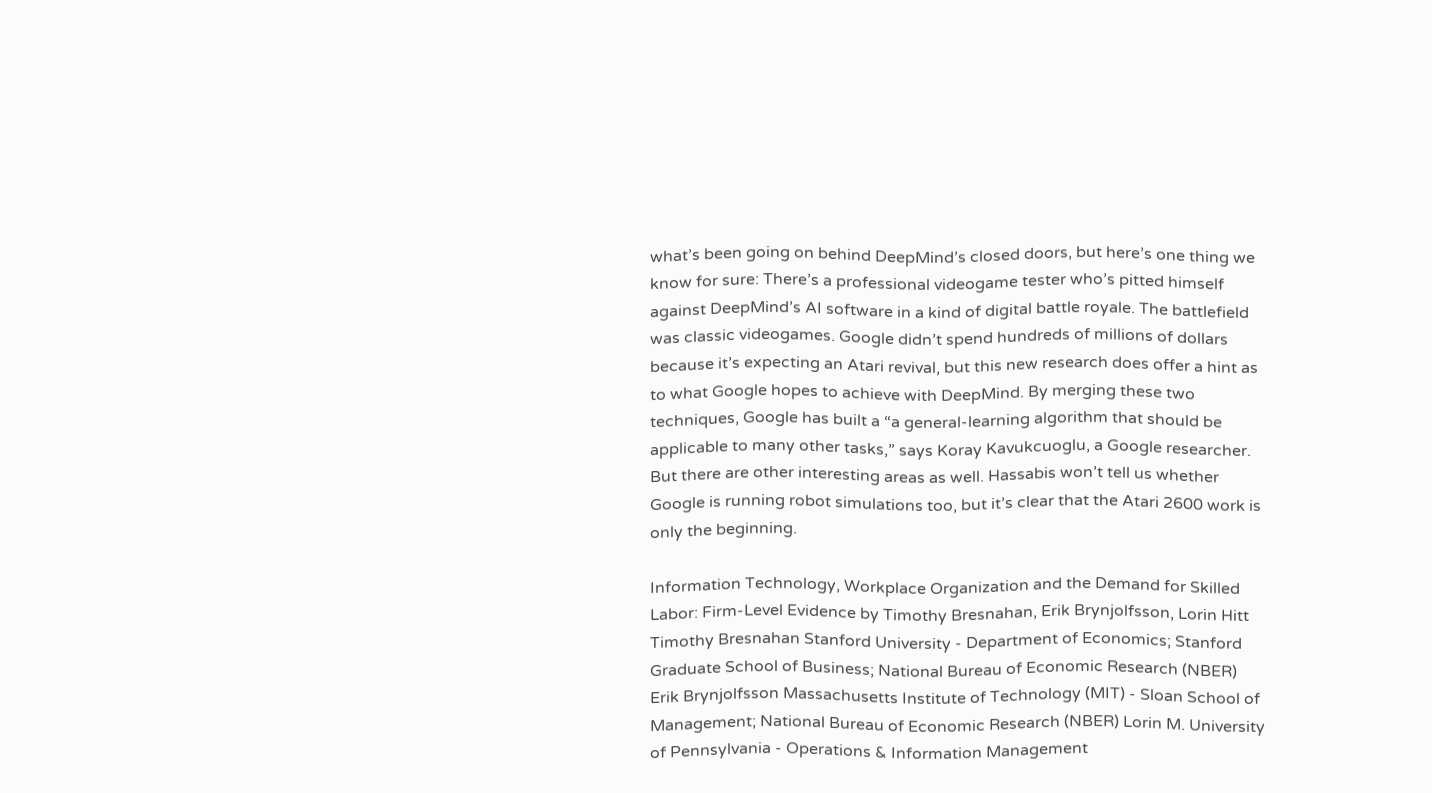what’s been going on behind DeepMind’s closed doors, but here’s one thing we know for sure: There’s a professional videogame tester who’s pitted himself against DeepMind’s AI software in a kind of digital battle royale. The battlefield was classic videogames. Google didn’t spend hundreds of millions of dollars because it’s expecting an Atari revival, but this new research does offer a hint as to what Google hopes to achieve with DeepMind. By merging these two techniques, Google has built a “a general-learning algorithm that should be applicable to many other tasks,” says Koray Kavukcuoglu, a Google researcher. But there are other interesting areas as well. Hassabis won’t tell us whether Google is running robot simulations too, but it’s clear that the Atari 2600 work is only the beginning.

Information Technology, Workplace Organization and the Demand for Skilled Labor: Firm-Level Evidence by Timothy Bresnahan, Erik Brynjolfsson, Lorin Hitt Timothy Bresnahan Stanford University - Department of Economics; Stanford Graduate School of Business; National Bureau of Economic Research (NBER) Erik Brynjolfsson Massachusetts Institute of Technology (MIT) - Sloan School of Management; National Bureau of Economic Research (NBER) Lorin M. University of Pennsylvania - Operations & Information Management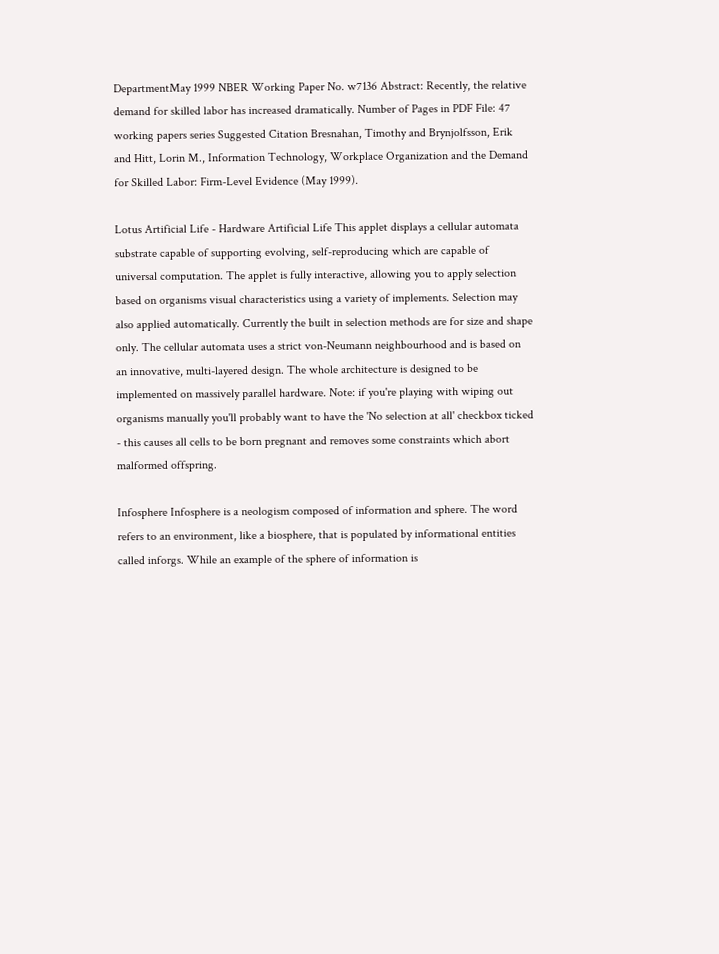DepartmentMay 1999 NBER Working Paper No. w7136 Abstract: Recently, the relative demand for skilled labor has increased dramatically. Number of Pages in PDF File: 47 working papers series Suggested Citation Bresnahan, Timothy and Brynjolfsson, Erik and Hitt, Lorin M., Information Technology, Workplace Organization and the Demand for Skilled Labor: Firm-Level Evidence (May 1999).

Lotus Artificial Life - Hardware Artificial Life This applet displays a cellular automata substrate capable of supporting evolving, self-reproducing which are capable of universal computation. The applet is fully interactive, allowing you to apply selection based on organisms visual characteristics using a variety of implements. Selection may also applied automatically. Currently the built in selection methods are for size and shape only. The cellular automata uses a strict von-Neumann neighbourhood and is based on an innovative, multi-layered design. The whole architecture is designed to be implemented on massively parallel hardware. Note: if you're playing with wiping out organisms manually you'll probably want to have the 'No selection at all' checkbox ticked - this causes all cells to be born pregnant and removes some constraints which abort malformed offspring.

Infosphere Infosphere is a neologism composed of information and sphere. The word refers to an environment, like a biosphere, that is populated by informational entities called inforgs. While an example of the sphere of information is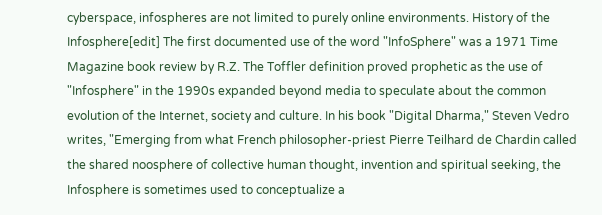cyberspace, infospheres are not limited to purely online environments. History of the Infosphere[edit] The first documented use of the word "InfoSphere" was a 1971 Time Magazine book review by R.Z. The Toffler definition proved prophetic as the use of "Infosphere" in the 1990s expanded beyond media to speculate about the common evolution of the Internet, society and culture. In his book "Digital Dharma," Steven Vedro writes, "Emerging from what French philosopher-priest Pierre Teilhard de Chardin called the shared noosphere of collective human thought, invention and spiritual seeking, the Infosphere is sometimes used to conceptualize a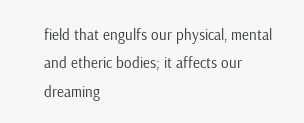field that engulfs our physical, mental and etheric bodies; it affects our dreaming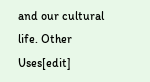and our cultural life. Other Uses[edit]